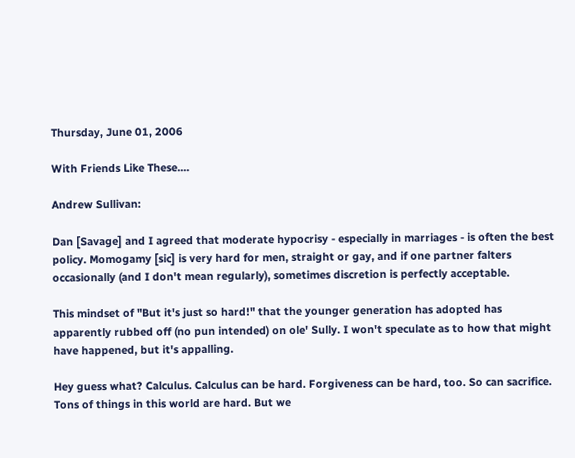Thursday, June 01, 2006

With Friends Like These....

Andrew Sullivan:

Dan [Savage] and I agreed that moderate hypocrisy - especially in marriages - is often the best policy. Momogamy [sic] is very hard for men, straight or gay, and if one partner falters occasionally (and I don't mean regularly), sometimes discretion is perfectly acceptable.

This mindset of "But it's just so hard!" that the younger generation has adopted has apparently rubbed off (no pun intended) on ole' Sully. I won't speculate as to how that might have happened, but it's appalling.

Hey guess what? Calculus. Calculus can be hard. Forgiveness can be hard, too. So can sacrifice. Tons of things in this world are hard. But we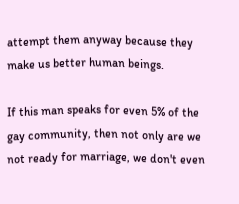attempt them anyway because they make us better human beings.

If this man speaks for even 5% of the gay community, then not only are we not ready for marriage, we don't even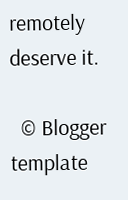remotely deserve it.

  © Blogger template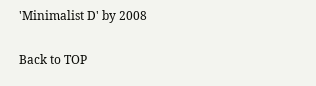'Minimalist D' by 2008

Back to TOP